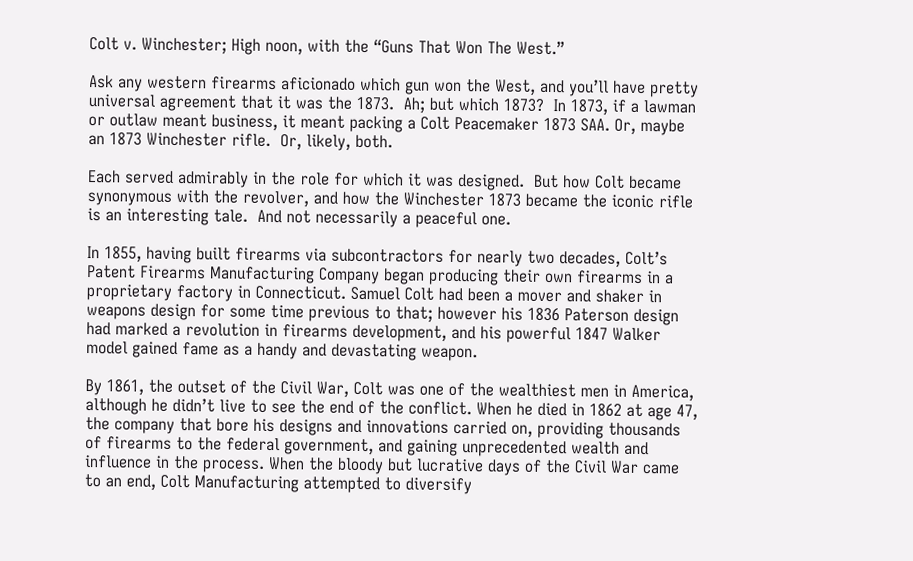Colt v. Winchester; High noon, with the “Guns That Won The West.”

Ask any western firearms aficionado which gun won the West, and you’ll have pretty universal agreement that it was the 1873.  Ah; but which 1873?  In 1873, if a lawman or outlaw meant business, it meant packing a Colt Peacemaker 1873 SAA. Or, maybe an 1873 Winchester rifle.  Or, likely, both.

Each served admirably in the role for which it was designed.  But how Colt became synonymous with the revolver, and how the Winchester 1873 became the iconic rifle is an interesting tale.  And not necessarily a peaceful one.

In 1855, having built firearms via subcontractors for nearly two decades, Colt’s Patent Firearms Manufacturing Company began producing their own firearms in a proprietary factory in Connecticut. Samuel Colt had been a mover and shaker in weapons design for some time previous to that; however his 1836 Paterson design had marked a revolution in firearms development, and his powerful 1847 Walker model gained fame as a handy and devastating weapon.

By 1861, the outset of the Civil War, Colt was one of the wealthiest men in America, although he didn’t live to see the end of the conflict. When he died in 1862 at age 47, the company that bore his designs and innovations carried on, providing thousands of firearms to the federal government, and gaining unprecedented wealth and influence in the process. When the bloody but lucrative days of the Civil War came to an end, Colt Manufacturing attempted to diversify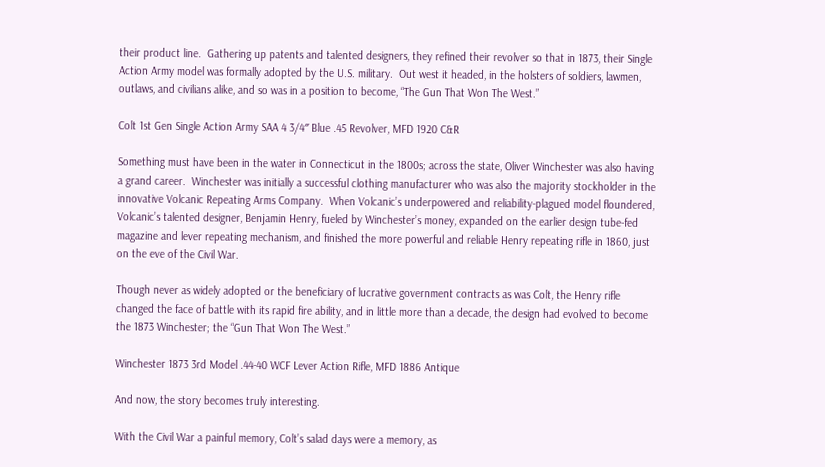their product line.  Gathering up patents and talented designers, they refined their revolver so that in 1873, their Single Action Army model was formally adopted by the U.S. military.  Out west it headed, in the holsters of soldiers, lawmen, outlaws, and civilians alike, and so was in a position to become, “The Gun That Won The West.”

Colt 1st Gen Single Action Army SAA 4 3/4″ Blue .45 Revolver, MFD 1920 C&R

Something must have been in the water in Connecticut in the 1800s; across the state, Oliver Winchester was also having a grand career.  Winchester was initially a successful clothing manufacturer who was also the majority stockholder in the innovative Volcanic Repeating Arms Company.  When Volcanic’s underpowered and reliability-plagued model floundered, Volcanic’s talented designer, Benjamin Henry, fueled by Winchester’s money, expanded on the earlier design tube-fed magazine and lever repeating mechanism, and finished the more powerful and reliable Henry repeating rifle in 1860, just on the eve of the Civil War.

Though never as widely adopted or the beneficiary of lucrative government contracts as was Colt, the Henry rifle changed the face of battle with its rapid fire ability, and in little more than a decade, the design had evolved to become the 1873 Winchester; the “Gun That Won The West.”

Winchester 1873 3rd Model .44-40 WCF Lever Action Rifle, MFD 1886 Antique

And now, the story becomes truly interesting.

With the Civil War a painful memory, Colt’s salad days were a memory, as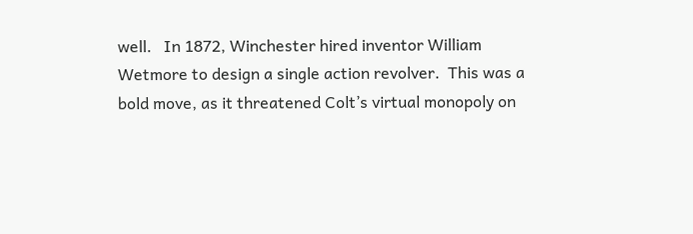well.   In 1872, Winchester hired inventor William Wetmore to design a single action revolver.  This was a bold move, as it threatened Colt’s virtual monopoly on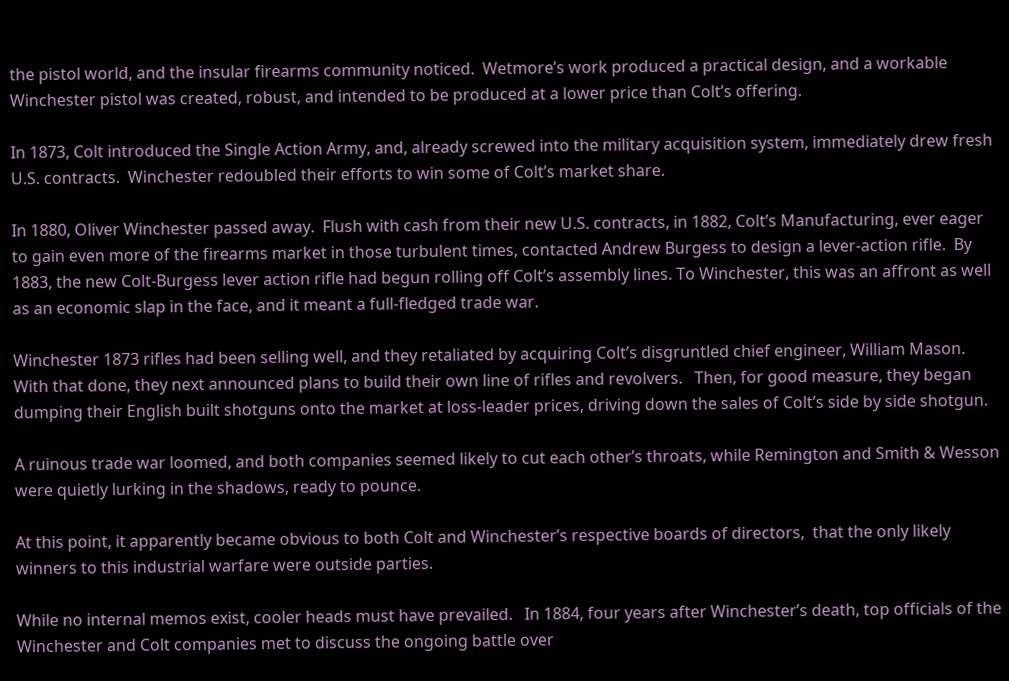the pistol world, and the insular firearms community noticed.  Wetmore’s work produced a practical design, and a workable Winchester pistol was created, robust, and intended to be produced at a lower price than Colt’s offering.

In 1873, Colt introduced the Single Action Army, and, already screwed into the military acquisition system, immediately drew fresh U.S. contracts.  Winchester redoubled their efforts to win some of Colt’s market share.

In 1880, Oliver Winchester passed away.  Flush with cash from their new U.S. contracts, in 1882, Colt’s Manufacturing, ever eager to gain even more of the firearms market in those turbulent times, contacted Andrew Burgess to design a lever-action rifle.  By 1883, the new Colt-Burgess lever action rifle had begun rolling off Colt’s assembly lines. To Winchester, this was an affront as well as an economic slap in the face, and it meant a full-fledged trade war.

Winchester 1873 rifles had been selling well, and they retaliated by acquiring Colt’s disgruntled chief engineer, William Mason.  With that done, they next announced plans to build their own line of rifles and revolvers.   Then, for good measure, they began dumping their English built shotguns onto the market at loss-leader prices, driving down the sales of Colt’s side by side shotgun.

A ruinous trade war loomed, and both companies seemed likely to cut each other’s throats, while Remington and Smith & Wesson were quietly lurking in the shadows, ready to pounce.

At this point, it apparently became obvious to both Colt and Winchester’s respective boards of directors,  that the only likely winners to this industrial warfare were outside parties.

While no internal memos exist, cooler heads must have prevailed.   In 1884, four years after Winchester’s death, top officials of the Winchester and Colt companies met to discuss the ongoing battle over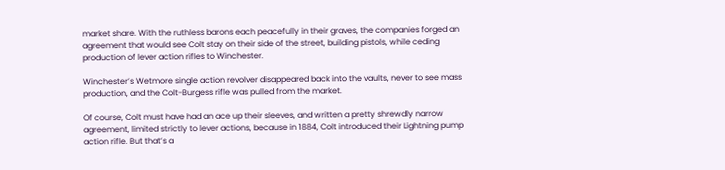market share. With the ruthless barons each peacefully in their graves, the companies forged an agreement that would see Colt stay on their side of the street, building pistols, while ceding production of lever action rifles to Winchester.

Winchester’s Wetmore single action revolver disappeared back into the vaults, never to see mass production, and the Colt-Burgess rifle was pulled from the market.

Of course, Colt must have had an ace up their sleeves, and written a pretty shrewdly narrow agreement, limited strictly to lever actions, because in 1884, Colt introduced their Lightning pump action rifle. But that’s a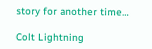story for another time…

Colt Lightning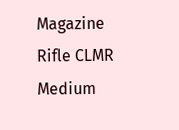Magazine Rifle CLMR Medium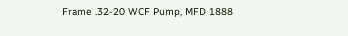Frame .32-20 WCF Pump, MFD 1888